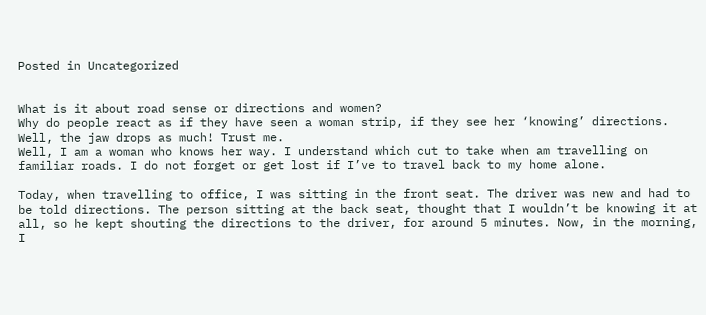Posted in Uncategorized


What is it about road sense or directions and women?
Why do people react as if they have seen a woman strip, if they see her ‘knowing’ directions. Well, the jaw drops as much! Trust me.
Well, I am a woman who knows her way. I understand which cut to take when am travelling on familiar roads. I do not forget or get lost if I’ve to travel back to my home alone.

Today, when travelling to office, I was sitting in the front seat. The driver was new and had to be told directions. The person sitting at the back seat, thought that I wouldn’t be knowing it at all, so he kept shouting the directions to the driver, for around 5 minutes. Now, in the morning, I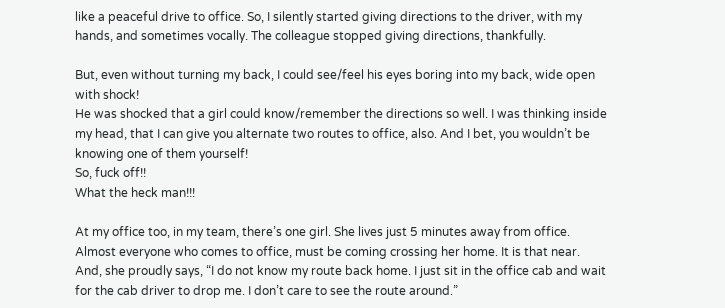like a peaceful drive to office. So, I silently started giving directions to the driver, with my hands, and sometimes vocally. The colleague stopped giving directions, thankfully.

But, even without turning my back, I could see/feel his eyes boring into my back, wide open with shock!
He was shocked that a girl could know/remember the directions so well. I was thinking inside my head, that I can give you alternate two routes to office, also. And I bet, you wouldn’t be knowing one of them yourself!
So, fuck off!!
What the heck man!!!

At my office too, in my team, there’s one girl. She lives just 5 minutes away from office. Almost everyone who comes to office, must be coming crossing her home. It is that near. And, she proudly says, “I do not know my route back home. I just sit in the office cab and wait for the cab driver to drop me. I don’t care to see the route around.”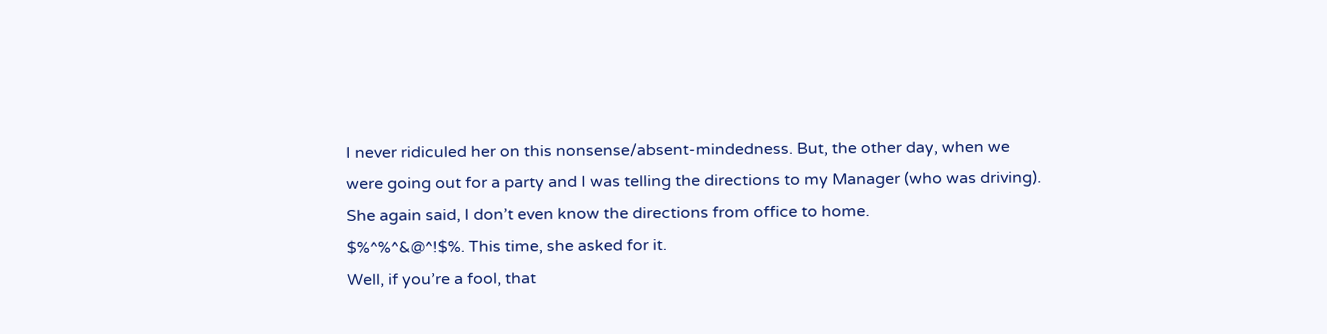I never ridiculed her on this nonsense/absent-mindedness. But, the other day, when we were going out for a party and I was telling the directions to my Manager (who was driving). She again said, I don’t even know the directions from office to home.
$%^%^&@^!$%. This time, she asked for it.
Well, if you’re a fool, that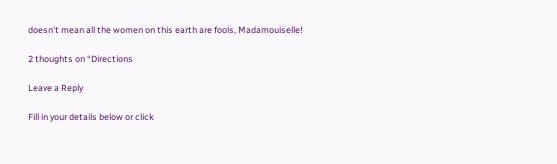doesn’t mean all the women on this earth are fools, Madamouiselle!

2 thoughts on “Directions

Leave a Reply

Fill in your details below or click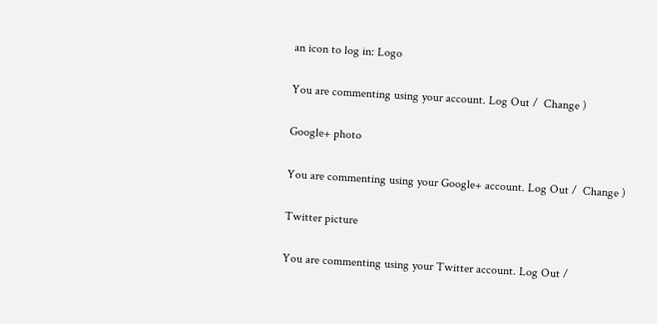an icon to log in: Logo

You are commenting using your account. Log Out /  Change )

Google+ photo

You are commenting using your Google+ account. Log Out /  Change )

Twitter picture

You are commenting using your Twitter account. Log Out /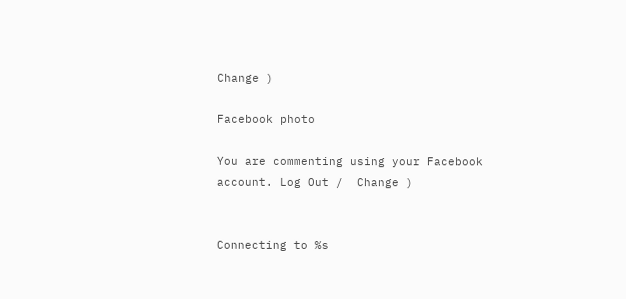Change )

Facebook photo

You are commenting using your Facebook account. Log Out /  Change )


Connecting to %s